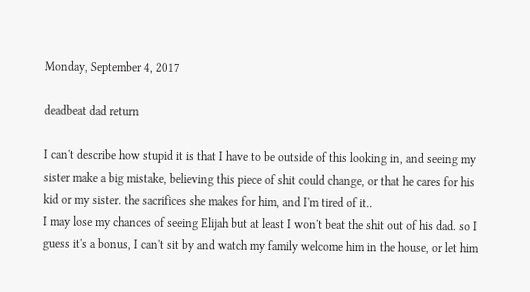Monday, September 4, 2017

deadbeat dad return

I can't describe how stupid it is that I have to be outside of this looking in, and seeing my sister make a big mistake, believing this piece of shit could change, or that he cares for his kid or my sister. the sacrifices she makes for him, and I'm tired of it..
I may lose my chances of seeing Elijah but at least I won't beat the shit out of his dad. so I guess it's a bonus, I can't sit by and watch my family welcome him in the house, or let him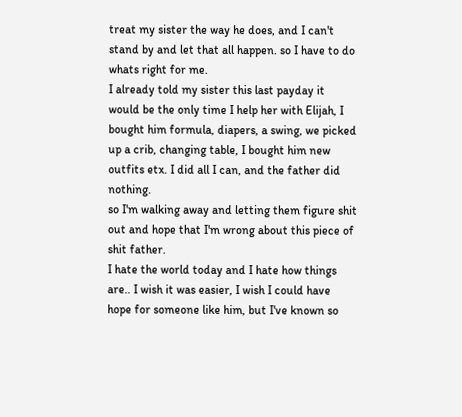treat my sister the way he does, and I can't stand by and let that all happen. so I have to do whats right for me.
I already told my sister this last payday it would be the only time I help her with Elijah, I bought him formula, diapers, a swing, we picked up a crib, changing table, I bought him new outfits etx. I did all I can, and the father did nothing.
so I'm walking away and letting them figure shit out and hope that I'm wrong about this piece of shit father.
I hate the world today and I hate how things are.. I wish it was easier, I wish I could have hope for someone like him, but I've known so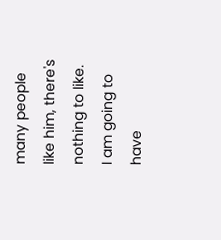many people like him, there's nothing to like.
I am going to have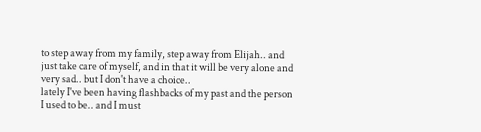to step away from my family, step away from Elijah.. and just take care of myself, and in that it will be very alone and very sad.. but I don't have a choice..
lately I've been having flashbacks of my past and the person I used to be.. and I must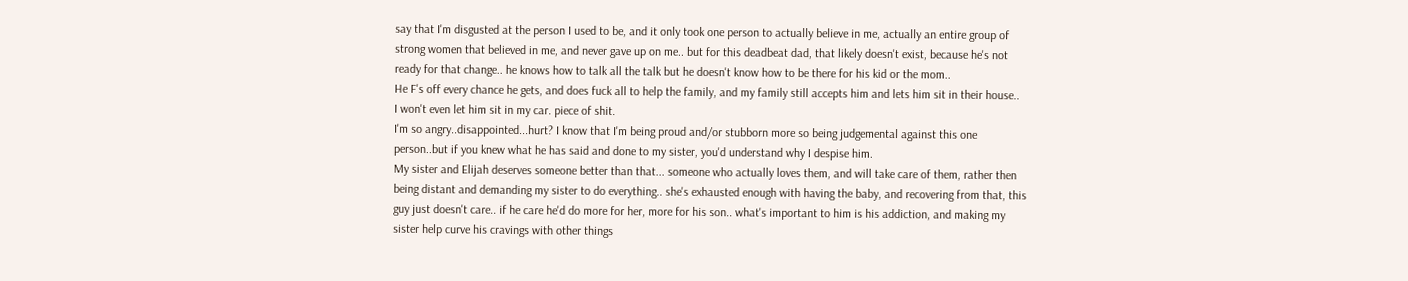say that I'm disgusted at the person I used to be, and it only took one person to actually believe in me, actually an entire group of strong women that believed in me, and never gave up on me.. but for this deadbeat dad, that likely doesn't exist, because he's not ready for that change.. he knows how to talk all the talk but he doesn't know how to be there for his kid or the mom..
He F's off every chance he gets, and does fuck all to help the family, and my family still accepts him and lets him sit in their house..
I won't even let him sit in my car. piece of shit.
I'm so angry..disappointed...hurt? I know that I'm being proud and/or stubborn more so being judgemental against this one person..but if you knew what he has said and done to my sister, you'd understand why I despise him.
My sister and Elijah deserves someone better than that... someone who actually loves them, and will take care of them, rather then being distant and demanding my sister to do everything.. she's exhausted enough with having the baby, and recovering from that, this guy just doesn't care.. if he care he'd do more for her, more for his son.. what's important to him is his addiction, and making my sister help curve his cravings with other things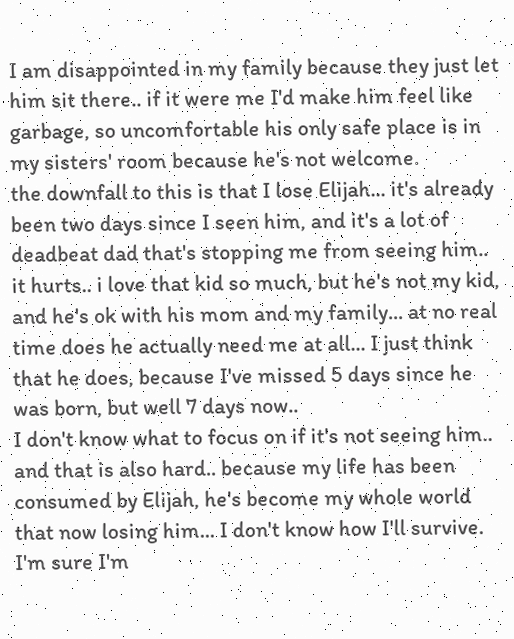I am disappointed in my family because they just let him sit there.. if it were me I'd make him feel like garbage, so uncomfortable his only safe place is in my sisters' room because he's not welcome.
the downfall to this is that I lose Elijah... it's already been two days since I seen him, and it's a lot of deadbeat dad that's stopping me from seeing him.. it hurts.. i love that kid so much, but he's not my kid, and he's ok with his mom and my family... at no real time does he actually need me at all... I just think that he does, because I've missed 5 days since he was born, but well 7 days now..
I don't know what to focus on if it's not seeing him.. and that is also hard.. because my life has been consumed by Elijah, he's become my whole world that now losing him... I don't know how I'll survive.
I'm sure I'm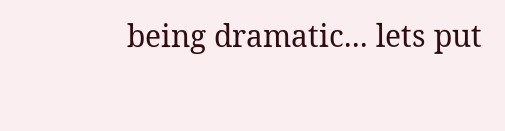being dramatic... lets put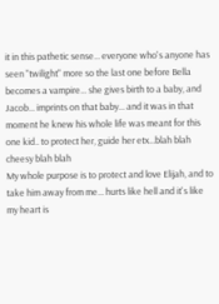it in this pathetic sense... everyone who's anyone has seen "twilight" more so the last one before Bella becomes a vampire... she gives birth to a baby, and Jacob... imprints on that baby... and it was in that moment he knew his whole life was meant for this one kid.. to protect her, guide her etx...blah blah cheesy blah blah
My whole purpose is to protect and love Elijah, and to take him away from me... hurts like hell and it's like my heart is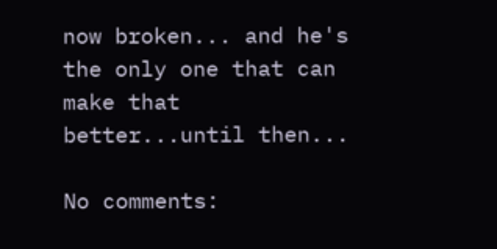now broken... and he's the only one that can make that better...until then...

No comments: